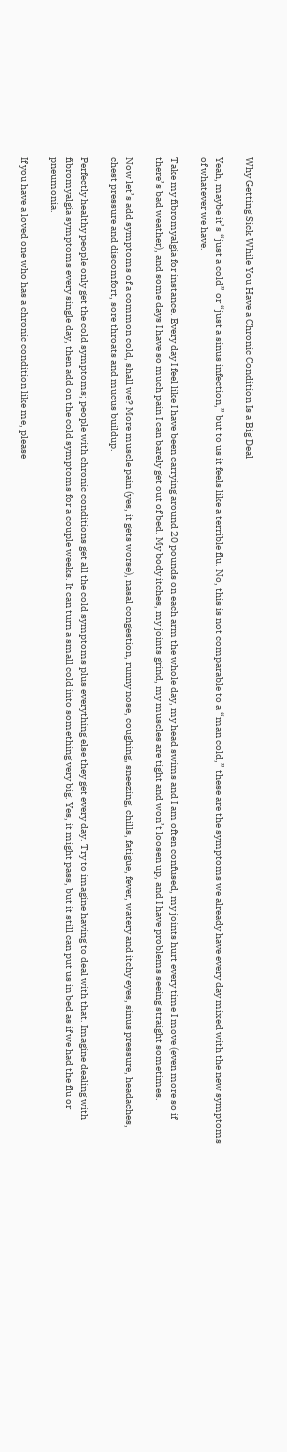Why Getting Sick While You Have a Chronic Condition Is a Big Deal

Yeah, maybe it’s “just a cold” or “just a sinus infection,” but to us it feels like a terrible flu. No, this is not comparable to a “man cold,” these are the symptoms we already have every day mixed with the new symptoms of whatever we have.

Take my fibromyalgia for instance. Every day I feel like I have been carrying around 20 pounds on each arm the whole day, my head swims and I am often confused, my joints hurt every time I move (even more so if there’s bad weather), and some days I have so much pain I can barely get out of bed. My body itches, my joints grind, my muscles are tight and won’t loosen up, and I have problems seeing straight sometimes.

Now let’s add symptoms of a common cold, shall we? More muscle pain (yes, it gets worse), nasal congestion, runny nose, coughing, sneezing, chills, fatigue, fever, watery and itchy eyes, sinus pressure, headaches, chest pressure and discomfort, sore throats and mucus buildup.

Perfectly healthy people only get the cold symptoms; people with chronic conditions get all the cold symptoms plus everything else they get every day. Try to imagine having to deal with that. Imagine dealing with fibromyalgia symptoms every single day, then add on the cold symptoms for a couple weeks. It can turn a small cold into something very big. Yes, it might pass, but it still can put us in bed as if we had the flu or pneumonia.

If you have a loved one who has a chronic condition like me, please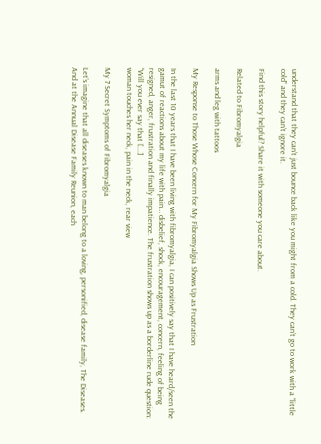understand that they can’t just bounce back like you might from a cold. They can’t go to work with a “little cold” and they can’t ignore it.

Find this story helpful? Share it with someone you care about.

Related to Fibromyalgia

arms and leg with tattoos

My Response to Those Whose Concern for My Fibromyalgia Shows Up as Frustration

In the last 10 years that I have been living with fibromyalgia, I can positively say that I have heard/seen the gamut of reactions about my life with pain… disbelief, shock, encouragement, concern, feeling of being resigned, anger, frustration and finally impatience. The frustration shows up as a borderline rude question: “Will you ever say that [...]
woman touches her neck, pain in the neck, rear view

My 7 Secret Symptoms of Fibromyalgia

Let’s imagine that all diseases known to man belong to a loving, personified, disease family, The Diseases. And at the Annual Disease Family Reunion, each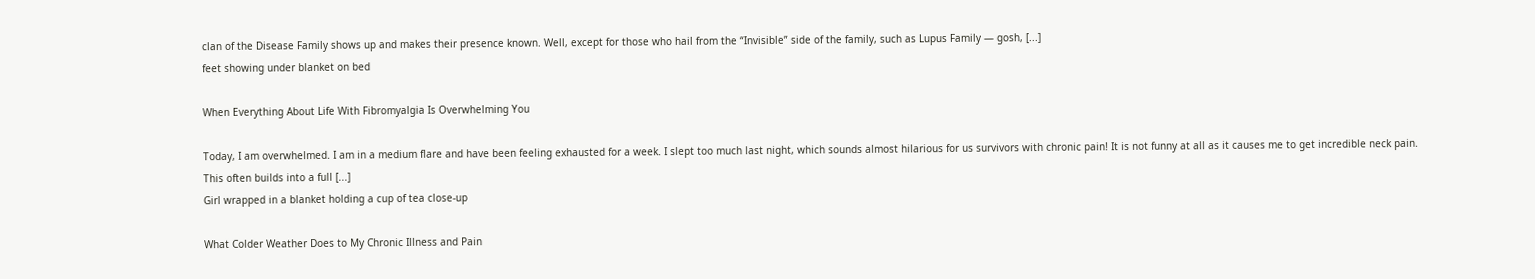clan of the Disease Family shows up and makes their presence known. Well, except for those who hail from the “Invisible” side of the family, such as Lupus Family — gosh, [...]
feet showing under blanket on bed

When Everything About Life With Fibromyalgia Is Overwhelming You

Today, I am overwhelmed. I am in a medium flare and have been feeling exhausted for a week. I slept too much last night, which sounds almost hilarious for us survivors with chronic pain! It is not funny at all as it causes me to get incredible neck pain. This often builds into a full [...]
Girl wrapped in a blanket holding a cup of tea close-up

What Colder Weather Does to My Chronic Illness and Pain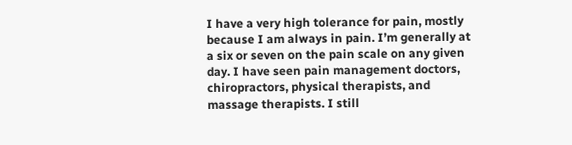I have a very high tolerance for pain, mostly because I am always in pain. I’m generally at a six or seven on the pain scale on any given day. I have seen pain management doctors, chiropractors, physical therapists, and massage therapists. I still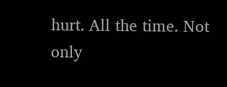hurt. All the time. Not only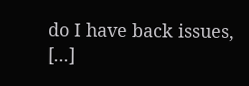do I have back issues, [...]